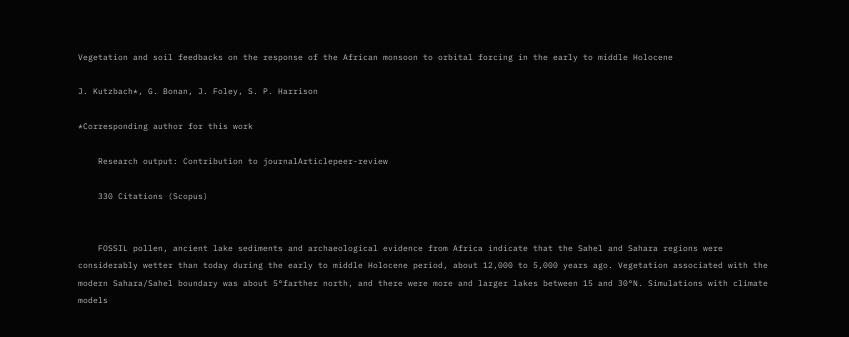Vegetation and soil feedbacks on the response of the African monsoon to orbital forcing in the early to middle Holocene

J. Kutzbach*, G. Bonan, J. Foley, S. P. Harrison

*Corresponding author for this work

    Research output: Contribution to journalArticlepeer-review

    330 Citations (Scopus)


    FOSSIL pollen, ancient lake sediments and archaeological evidence from Africa indicate that the Sahel and Sahara regions were considerably wetter than today during the early to middle Holocene period, about 12,000 to 5,000 years ago. Vegetation associated with the modern Sahara/Sahel boundary was about 5°farther north, and there were more and larger lakes between 15 and 30°N. Simulations with climate models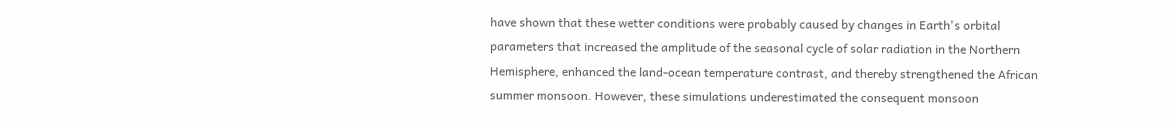have shown that these wetter conditions were probably caused by changes in Earth's orbital parameters that increased the amplitude of the seasonal cycle of solar radiation in the Northern Hemisphere, enhanced the land-ocean temperature contrast, and thereby strengthened the African summer monsoon. However, these simulations underestimated the consequent monsoon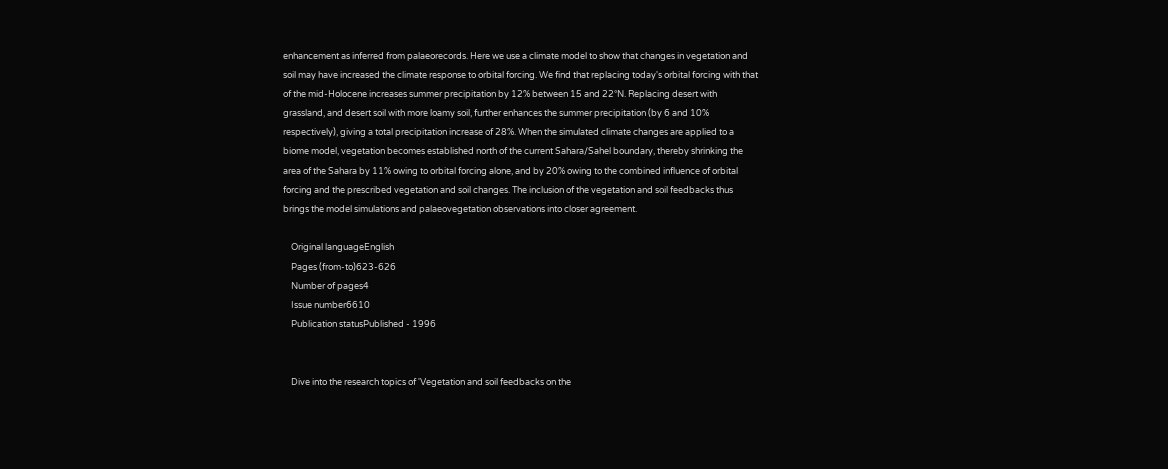enhancement as inferred from palaeorecords. Here we use a climate model to show that changes in vegetation and soil may have increased the climate response to orbital forcing. We find that replacing today's orbital forcing with that of the mid-Holocene increases summer precipitation by 12% between 15 and 22°N. Replacing desert with grassland, and desert soil with more loamy soil, further enhances the summer precipitation (by 6 and 10% respectively), giving a total precipitation increase of 28%. When the simulated climate changes are applied to a biome model, vegetation becomes established north of the current Sahara/Sahel boundary, thereby shrinking the area of the Sahara by 11% owing to orbital forcing alone, and by 20% owing to the combined influence of orbital forcing and the prescribed vegetation and soil changes. The inclusion of the vegetation and soil feedbacks thus brings the model simulations and palaeovegetation observations into closer agreement.

    Original languageEnglish
    Pages (from-to)623-626
    Number of pages4
    Issue number6610
    Publication statusPublished - 1996


    Dive into the research topics of 'Vegetation and soil feedbacks on the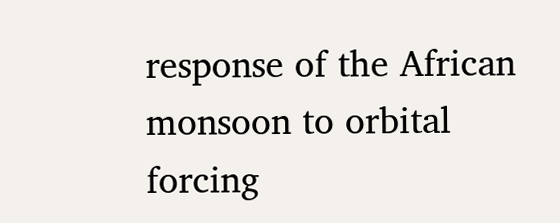response of the African monsoon to orbital forcing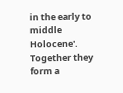in the early to middle Holocene'. Together they form a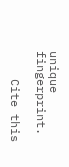unique fingerprint.

    Cite this